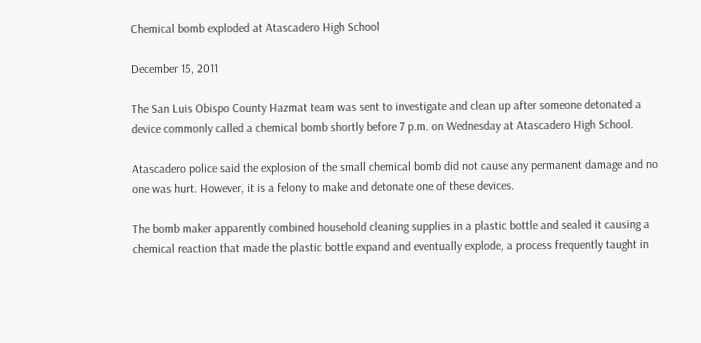Chemical bomb exploded at Atascadero High School

December 15, 2011

The San Luis Obispo County Hazmat team was sent to investigate and clean up after someone detonated a device commonly called a chemical bomb shortly before 7 p.m. on Wednesday at Atascadero High School.

Atascadero police said the explosion of the small chemical bomb did not cause any permanent damage and no one was hurt. However, it is a felony to make and detonate one of these devices.

The bomb maker apparently combined household cleaning supplies in a plastic bottle and sealed it causing a chemical reaction that made the plastic bottle expand and eventually explode, a process frequently taught in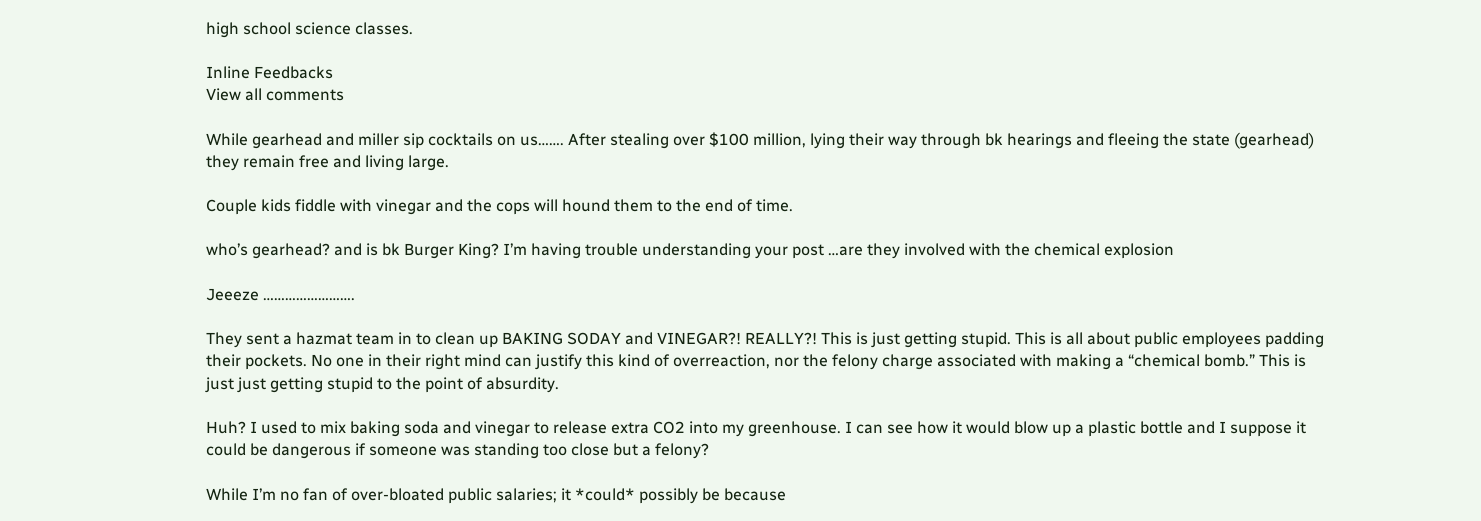high school science classes.

Inline Feedbacks
View all comments

While gearhead and miller sip cocktails on us……. After stealing over $100 million, lying their way through bk hearings and fleeing the state (gearhead) they remain free and living large.

Couple kids fiddle with vinegar and the cops will hound them to the end of time.

who’s gearhead? and is bk Burger King? I’m having trouble understanding your post …are they involved with the chemical explosion

Jeeeze …………………….

They sent a hazmat team in to clean up BAKING SODAY and VINEGAR?! REALLY?! This is just getting stupid. This is all about public employees padding their pockets. No one in their right mind can justify this kind of overreaction, nor the felony charge associated with making a “chemical bomb.” This is just just getting stupid to the point of absurdity.

Huh? I used to mix baking soda and vinegar to release extra CO2 into my greenhouse. I can see how it would blow up a plastic bottle and I suppose it could be dangerous if someone was standing too close but a felony?

While I’m no fan of over-bloated public salaries; it *could* possibly be because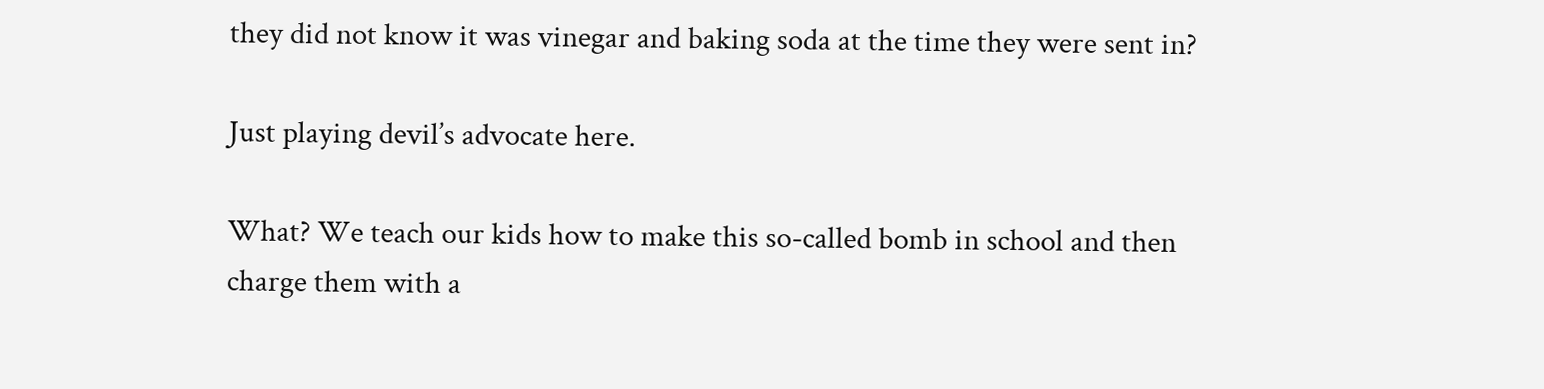they did not know it was vinegar and baking soda at the time they were sent in?

Just playing devil’s advocate here.

What? We teach our kids how to make this so-called bomb in school and then charge them with a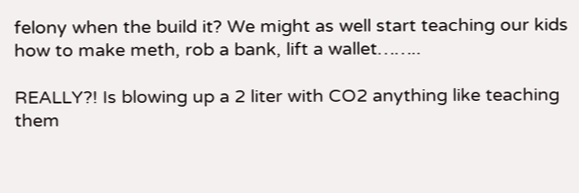felony when the build it? We might as well start teaching our kids how to make meth, rob a bank, lift a wallet……..

REALLY?! Is blowing up a 2 liter with CO2 anything like teaching them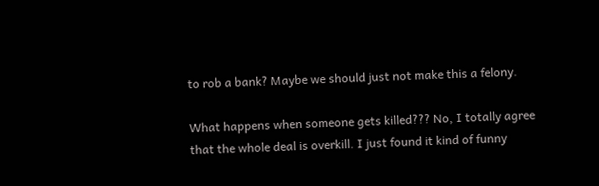to rob a bank? Maybe we should just not make this a felony.

What happens when someone gets killed??? No, I totally agree that the whole deal is overkill. I just found it kind of funny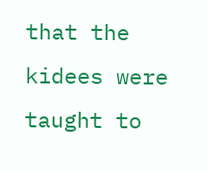that the kidees were taught to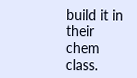build it in their chem class.